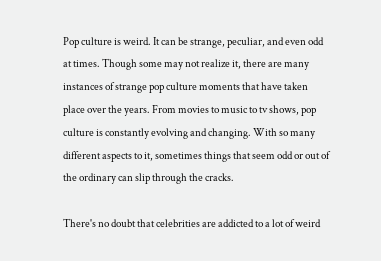Pop culture is weird. It can be strange, peculiar, and even odd at times. Though some may not realize it, there are many instances of strange pop culture moments that have taken place over the years. From movies to music to tv shows, pop culture is constantly evolving and changing. With so many different aspects to it, sometimes things that seem odd or out of the ordinary can slip through the cracks.

There's no doubt that celebrities are addicted to a lot of weird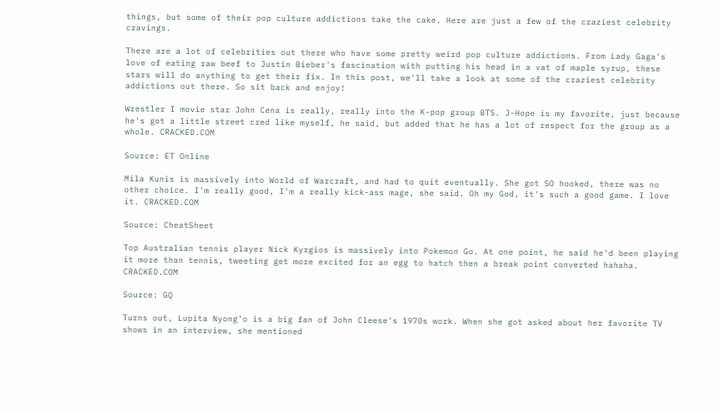things, but some of their pop culture addictions take the cake. Here are just a few of the craziest celebrity cravings.

There are a lot of celebrities out there who have some pretty weird pop culture addictions. From Lady Gaga's love of eating raw beef to Justin Bieber's fascination with putting his head in a vat of maple syrup, these stars will do anything to get their fix. In this post, we'll take a look at some of the craziest celebrity addictions out there. So sit back and enjoy!

Wrestler I movie star John Cena is really, really into the K-pop group BTS. J-Hope is my favorite, just because he's got a little street cred like myself, he said, but added that he has a lot of respect for the group as a whole. CRACKED.COM

Source: ET Online

Mila Kunis is massively into World of Warcraft, and had to quit eventually. She got SO hooked, there was no other choice. I'm really good, I'm a really kick-ass mage, she said. Oh my God, it's such a good game. I love it. CRACKED.COM

Source: CheatSheet

Top Australian tennis player Nick Kyrgios is massively into Pokemon Go. At one point, he said he'd been playing it more than tennis, tweeting get more excited for an egg to hatch then a break point converted hahaha. CRACKED.COM

Source: GQ

Turns out, Lupita Nyong'o is a big fan of John Cleese's 1970s work. When she got asked about her favorite TV shows in an interview, she mentioned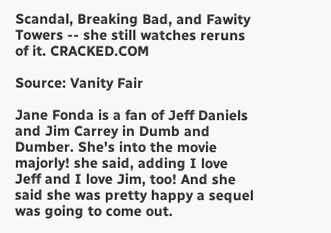Scandal, Breaking Bad, and Fawity Towers -- she still watches reruns of it. CRACKED.COM

Source: Vanity Fair

Jane Fonda is a fan of Jeff Daniels and Jim Carrey in Dumb and Dumber. She's into the movie majorly! she said, adding I love Jeff and I love Jim, too! And she said she was pretty happy a sequel was going to come out.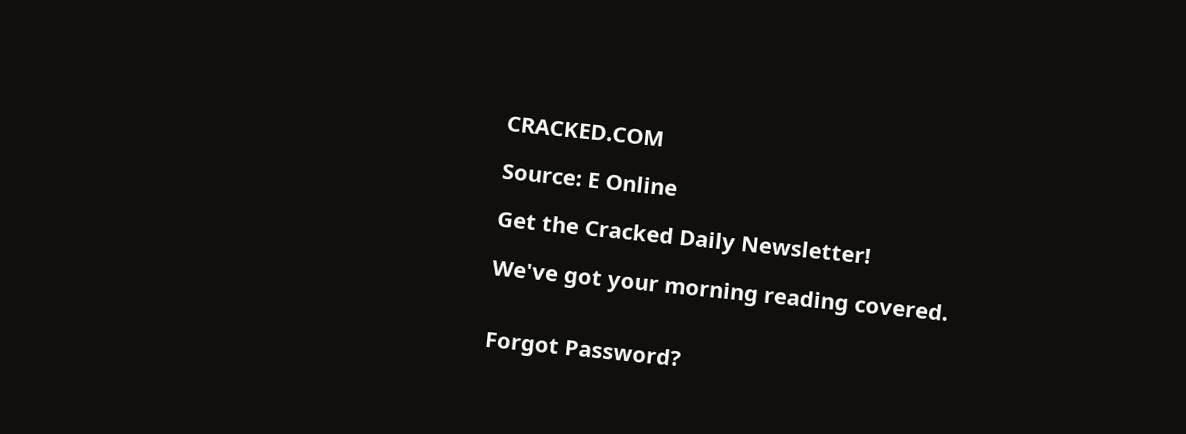CRACKED.COM

Source: E Online

Get the Cracked Daily Newsletter!

We've got your morning reading covered.


Forgot Password?